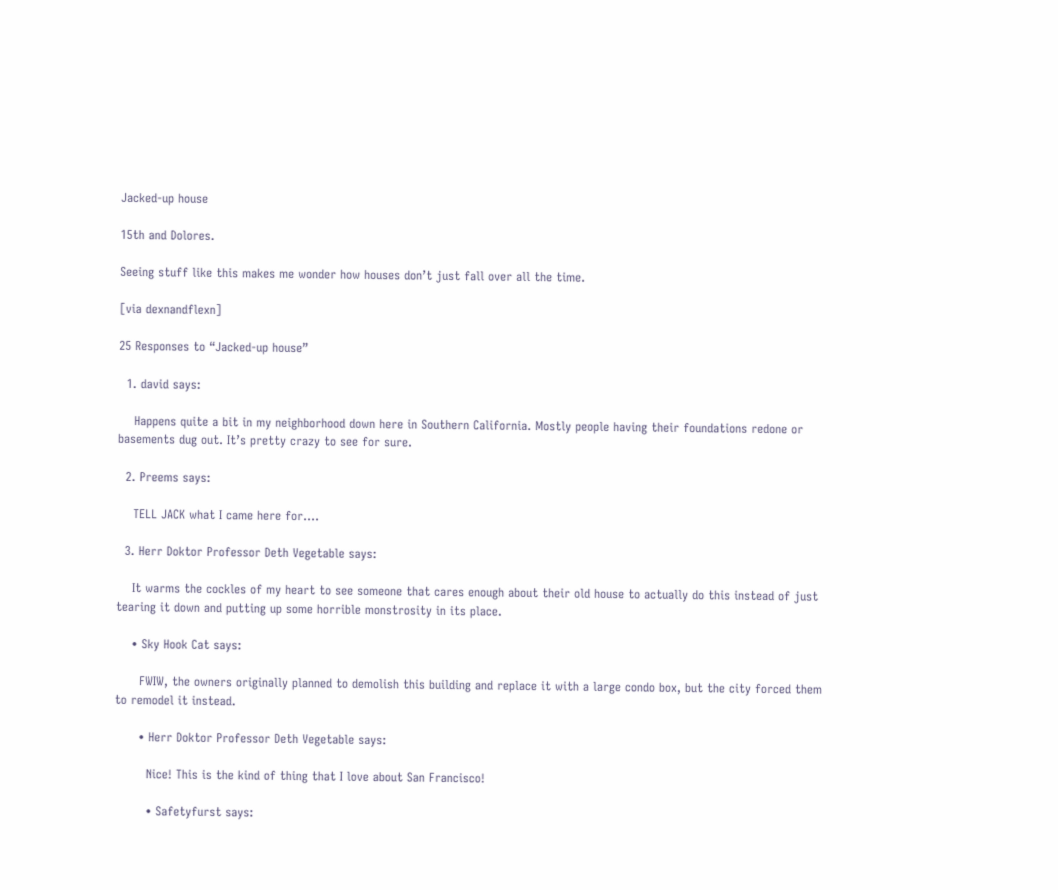Jacked-up house

15th and Dolores.

Seeing stuff like this makes me wonder how houses don’t just fall over all the time.

[via dexnandflexn]

25 Responses to “Jacked-up house”

  1. david says:

    Happens quite a bit in my neighborhood down here in Southern California. Mostly people having their foundations redone or basements dug out. It’s pretty crazy to see for sure.

  2. Preems says:

    TELL JACK what I came here for….

  3. Herr Doktor Professor Deth Vegetable says:

    It warms the cockles of my heart to see someone that cares enough about their old house to actually do this instead of just tearing it down and putting up some horrible monstrosity in its place.

    • Sky Hook Cat says:

      FWIW, the owners originally planned to demolish this building and replace it with a large condo box, but the city forced them to remodel it instead.

      • Herr Doktor Professor Deth Vegetable says:

        Nice! This is the kind of thing that I love about San Francisco!

        • Safetyfurst says: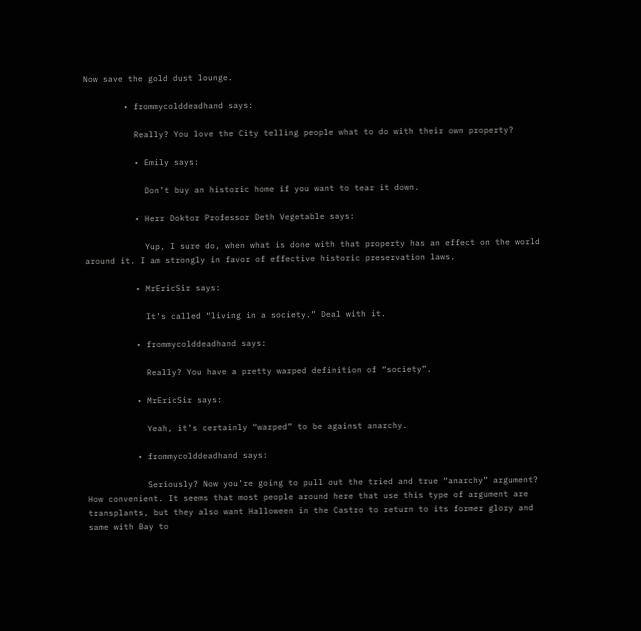Now save the gold dust lounge.

        • frommycolddeadhand says:

          Really? You love the City telling people what to do with their own property?

          • Emily says:

            Don’t buy an historic home if you want to tear it down.

          • Herr Doktor Professor Deth Vegetable says:

            Yup, I sure do, when what is done with that property has an effect on the world around it. I am strongly in favor of effective historic preservation laws.

          • MrEricSir says:

            It’s called “living in a society.” Deal with it.

          • frommycolddeadhand says:

            Really? You have a pretty warped definition of “society”.

          • MrEricSir says:

            Yeah, it’s certainly “warped” to be against anarchy.

          • frommycolddeadhand says:

            Seriously? Now you’re going to pull out the tried and true “anarchy” argument? How convenient. It seems that most people around here that use this type of argument are transplants, but they also want Halloween in the Castro to return to its former glory and same with Bay to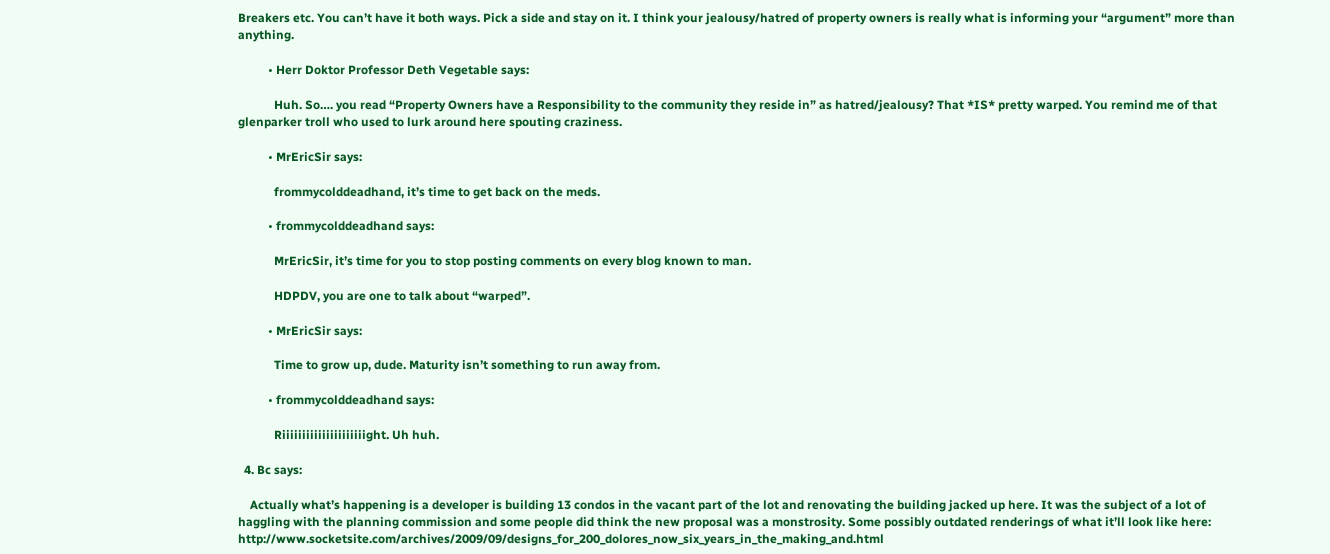Breakers etc. You can’t have it both ways. Pick a side and stay on it. I think your jealousy/hatred of property owners is really what is informing your “argument” more than anything.

          • Herr Doktor Professor Deth Vegetable says:

            Huh. So…. you read “Property Owners have a Responsibility to the community they reside in” as hatred/jealousy? That *IS* pretty warped. You remind me of that glenparker troll who used to lurk around here spouting craziness.

          • MrEricSir says:

            frommycolddeadhand, it’s time to get back on the meds.

          • frommycolddeadhand says:

            MrEricSir, it’s time for you to stop posting comments on every blog known to man.

            HDPDV, you are one to talk about “warped”.

          • MrEricSir says:

            Time to grow up, dude. Maturity isn’t something to run away from.

          • frommycolddeadhand says:

            Riiiiiiiiiiiiiiiiiiiiight. Uh huh.

  4. Bc says:

    Actually what’s happening is a developer is building 13 condos in the vacant part of the lot and renovating the building jacked up here. It was the subject of a lot of haggling with the planning commission and some people did think the new proposal was a monstrosity. Some possibly outdated renderings of what it’ll look like here: http://www.socketsite.com/archives/2009/09/designs_for_200_dolores_now_six_years_in_the_making_and.html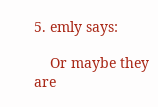5. emly says:

    Or maybe they are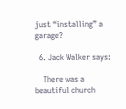just “installing” a garage?

  6. Jack Walker says:

    There was a beautiful church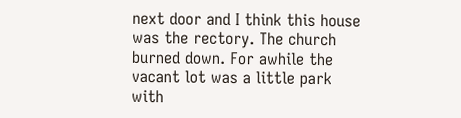next door and I think this house was the rectory. The church burned down. For awhile the vacant lot was a little park with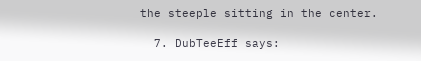the steeple sitting in the center.

  7. DubTeeEff says: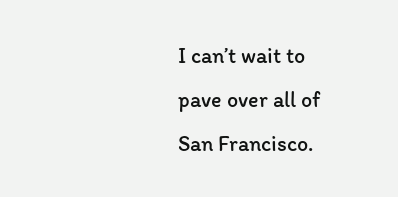I can’t wait to pave over all of San Francisco.